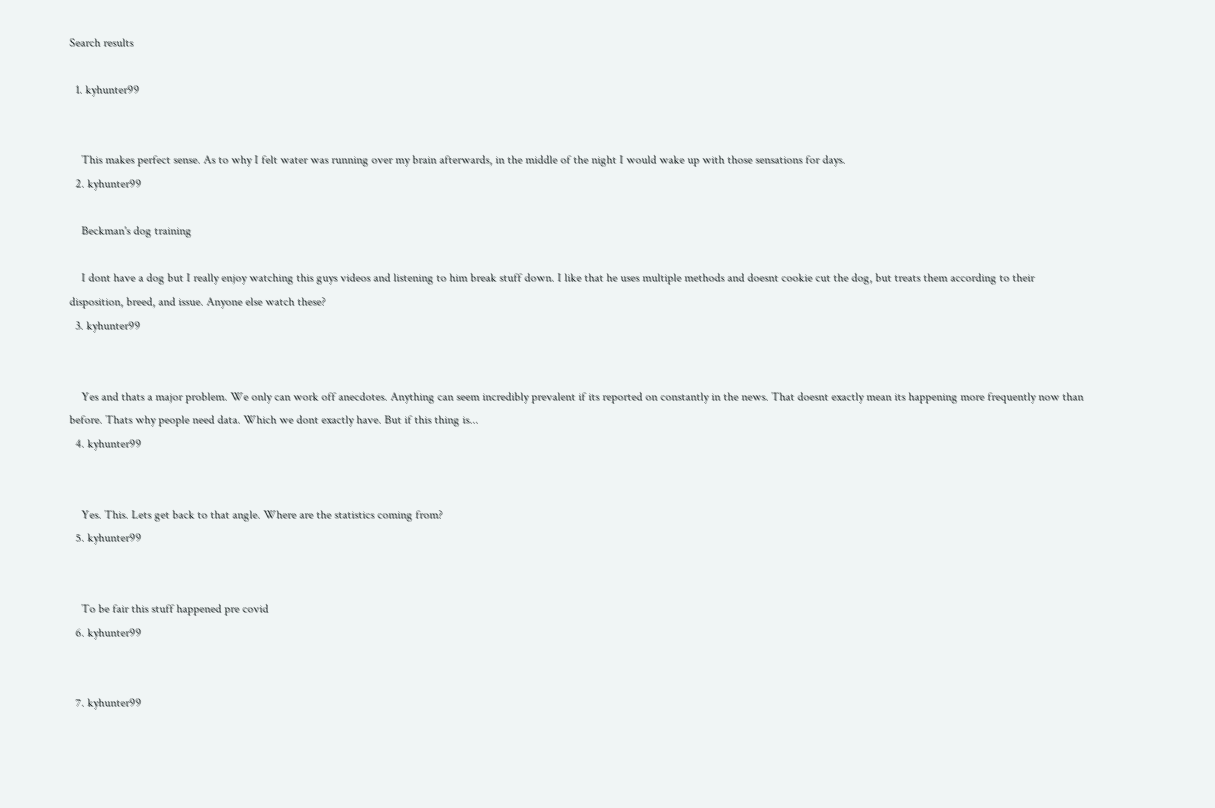Search results

  1. kyhunter99


    This makes perfect sense. As to why I felt water was running over my brain afterwards, in the middle of the night I would wake up with those sensations for days.
  2. kyhunter99

    Beckman's dog training

    I dont have a dog but I really enjoy watching this guys videos and listening to him break stuff down. I like that he uses multiple methods and doesnt cookie cut the dog, but treats them according to their disposition, breed, and issue. Anyone else watch these?
  3. kyhunter99


    Yes and thats a major problem. We only can work off anecdotes. Anything can seem incredibly prevalent if its reported on constantly in the news. That doesnt exactly mean its happening more frequently now than before. Thats why people need data. Which we dont exactly have. But if this thing is...
  4. kyhunter99


    Yes. This. Lets get back to that angle. Where are the statistics coming from?
  5. kyhunter99


    To be fair this stuff happened pre covid
  6. kyhunter99


  7. kyhunter99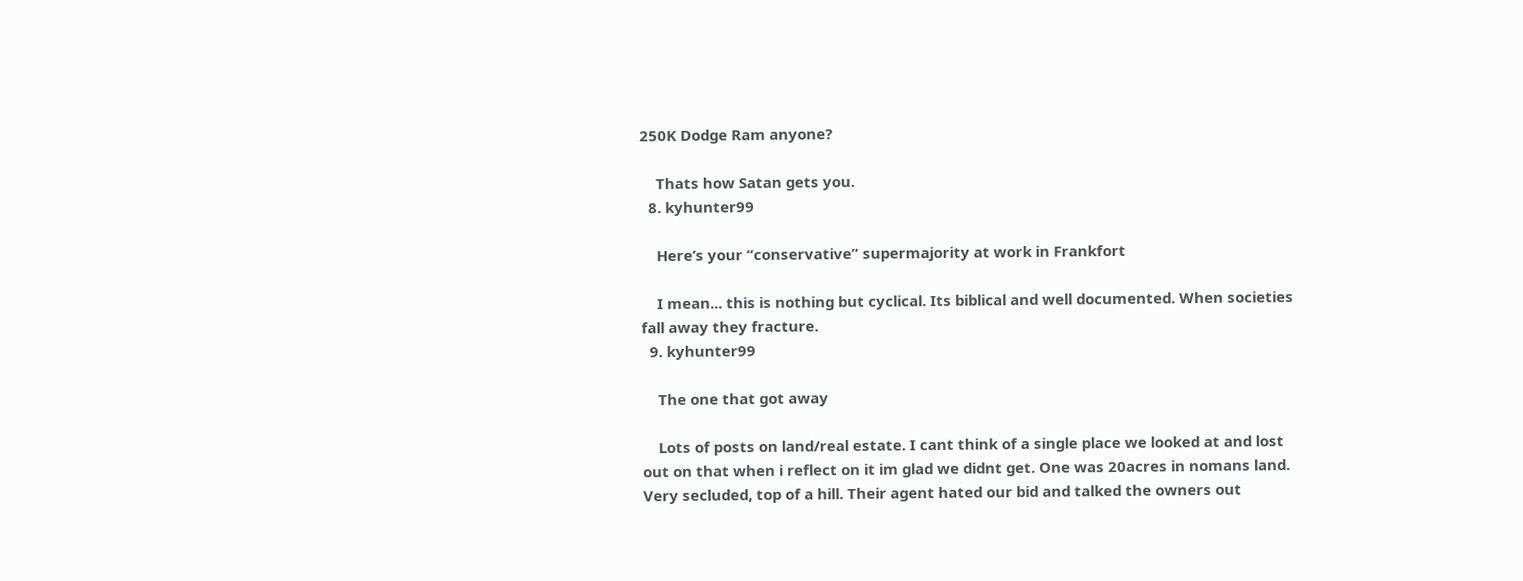250K Dodge Ram anyone?

    Thats how Satan gets you.
  8. kyhunter99

    Here’s your “conservative” supermajority at work in Frankfort

    I mean... this is nothing but cyclical. Its biblical and well documented. When societies fall away they fracture.
  9. kyhunter99

    The one that got away

    Lots of posts on land/real estate. I cant think of a single place we looked at and lost out on that when i reflect on it im glad we didnt get. One was 20acres in nomans land. Very secluded, top of a hill. Their agent hated our bid and talked the owners out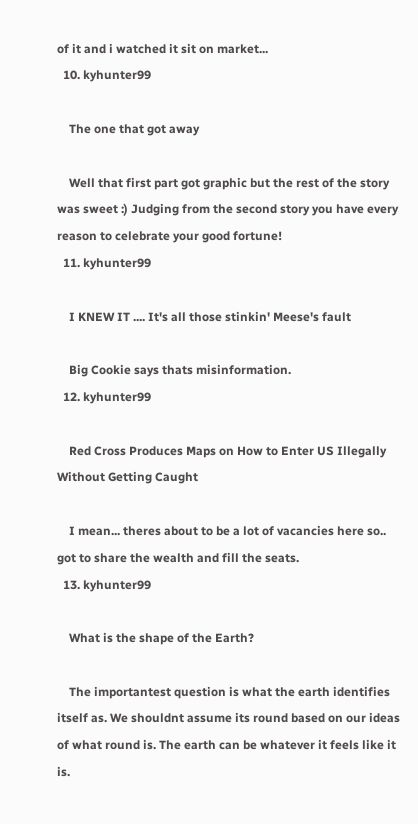of it and i watched it sit on market...
  10. kyhunter99

    The one that got away

    Well that first part got graphic but the rest of the story was sweet :) Judging from the second story you have every reason to celebrate your good fortune!
  11. kyhunter99

    I KNEW IT .... It's all those stinkin' Meese's fault

    Big Cookie says thats misinformation.
  12. kyhunter99

    Red Cross Produces Maps on How to Enter US Illegally Without Getting Caught

    I mean... theres about to be a lot of vacancies here so.. got to share the wealth and fill the seats.
  13. kyhunter99

    What is the shape of the Earth?

    The importantest question is what the earth identifies itself as. We shouldnt assume its round based on our ideas of what round is. The earth can be whatever it feels like it is.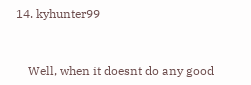14. kyhunter99


    Well, when it doesnt do any good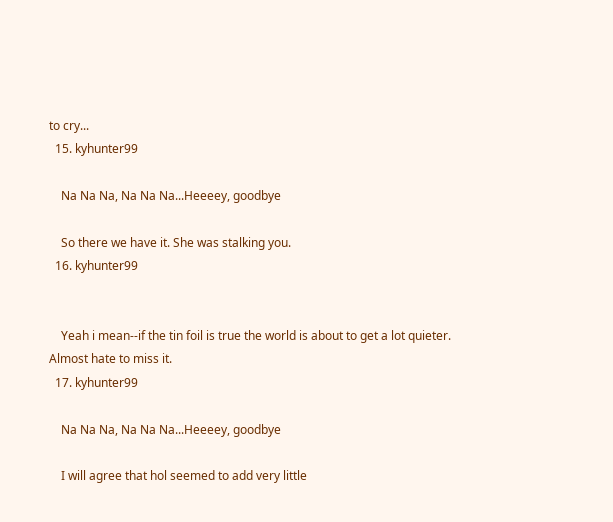to cry...
  15. kyhunter99

    Na Na Na, Na Na Na...Heeeey, goodbye

    So there we have it. She was stalking you.
  16. kyhunter99


    Yeah i mean--if the tin foil is true the world is about to get a lot quieter. Almost hate to miss it.
  17. kyhunter99

    Na Na Na, Na Na Na...Heeeey, goodbye

    I will agree that hol seemed to add very little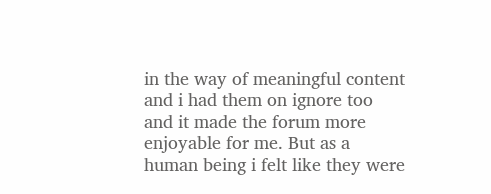in the way of meaningful content and i had them on ignore too and it made the forum more enjoyable for me. But as a human being i felt like they were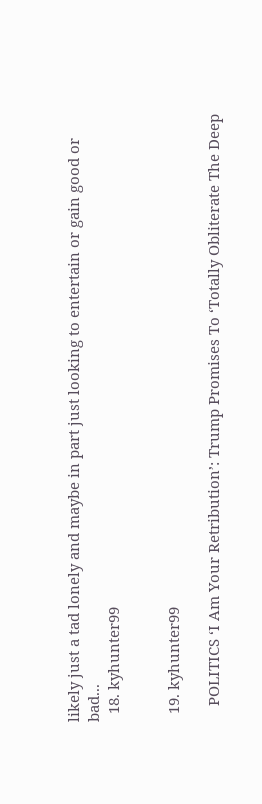likely just a tad lonely and maybe in part just looking to entertain or gain good or bad...
  18. kyhunter99


  19. kyhunter99

    POLITICS ‘I Am Your Retribution’: Trump Promises To ‘Totally Obliterate The Deep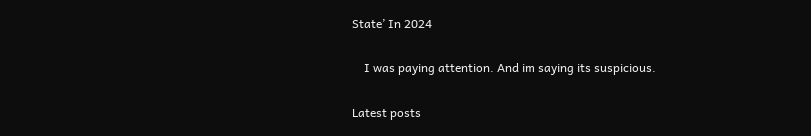State’ In 2024

    I was paying attention. And im saying its suspicious.

Latest posts